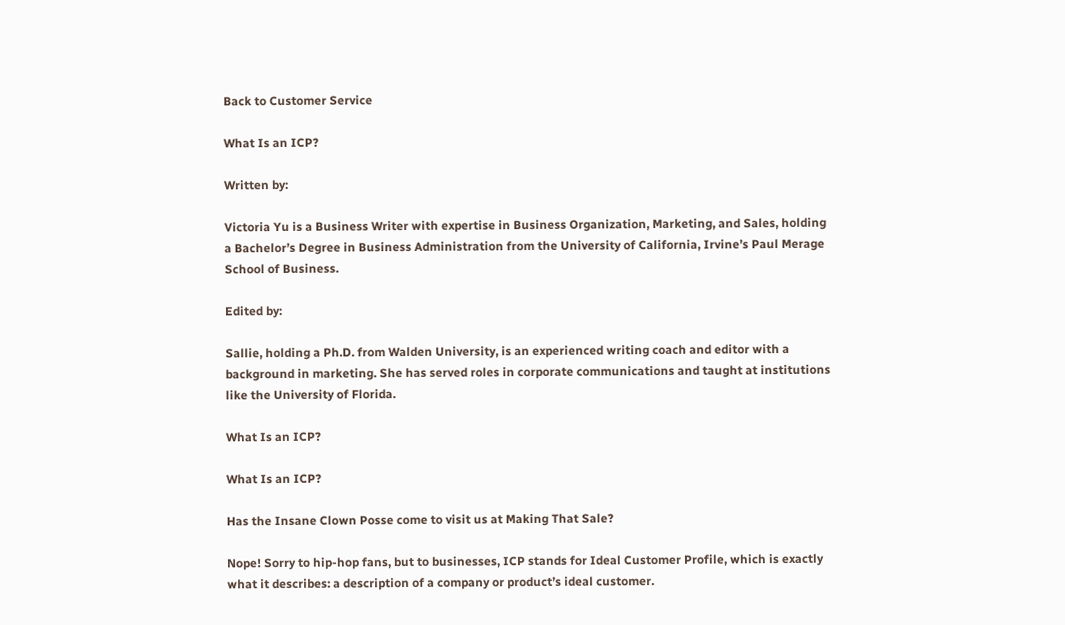Back to Customer Service

What Is an ICP?

Written by:

Victoria Yu is a Business Writer with expertise in Business Organization, Marketing, and Sales, holding a Bachelor’s Degree in Business Administration from the University of California, Irvine’s Paul Merage School of Business.

Edited by:

Sallie, holding a Ph.D. from Walden University, is an experienced writing coach and editor with a background in marketing. She has served roles in corporate communications and taught at institutions like the University of Florida.

What Is an ICP?

What Is an ICP?

Has the Insane Clown Posse come to visit us at Making That Sale?

Nope! Sorry to hip-hop fans, but to businesses, ICP stands for Ideal Customer Profile, which is exactly what it describes: a description of a company or product’s ideal customer.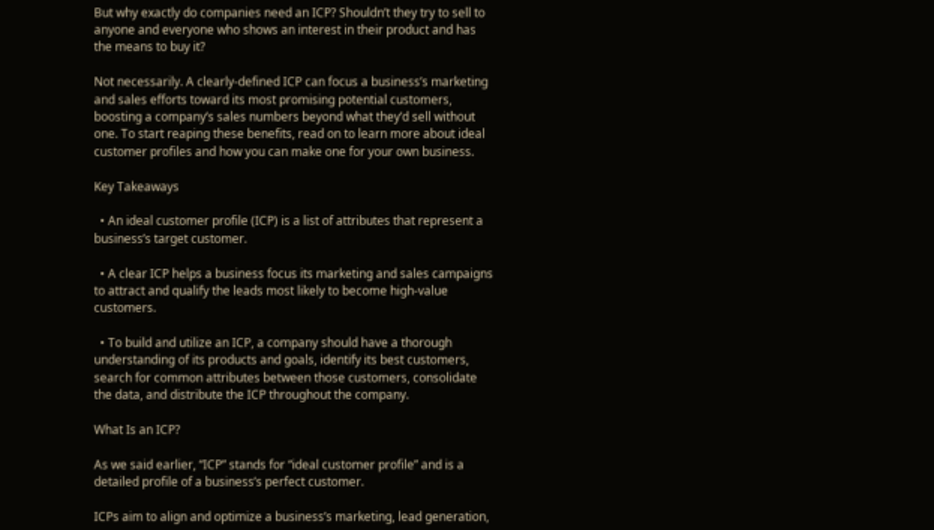But why exactly do companies need an ICP? Shouldn’t they try to sell to anyone and everyone who shows an interest in their product and has the means to buy it?

Not necessarily. A clearly-defined ICP can focus a business’s marketing and sales efforts toward its most promising potential customers, boosting a company’s sales numbers beyond what they’d sell without one. To start reaping these benefits, read on to learn more about ideal customer profiles and how you can make one for your own business.

Key Takeaways

  • An ideal customer profile (ICP) is a list of attributes that represent a business’s target customer.

  • A clear ICP helps a business focus its marketing and sales campaigns to attract and qualify the leads most likely to become high-value customers.

  • To build and utilize an ICP, a company should have a thorough understanding of its products and goals, identify its best customers, search for common attributes between those customers, consolidate the data, and distribute the ICP throughout the company.

What Is an ICP?

As we said earlier, “ICP” stands for “ideal customer profile” and is a detailed profile of a business’s perfect customer.

ICPs aim to align and optimize a business’s marketing, lead generation,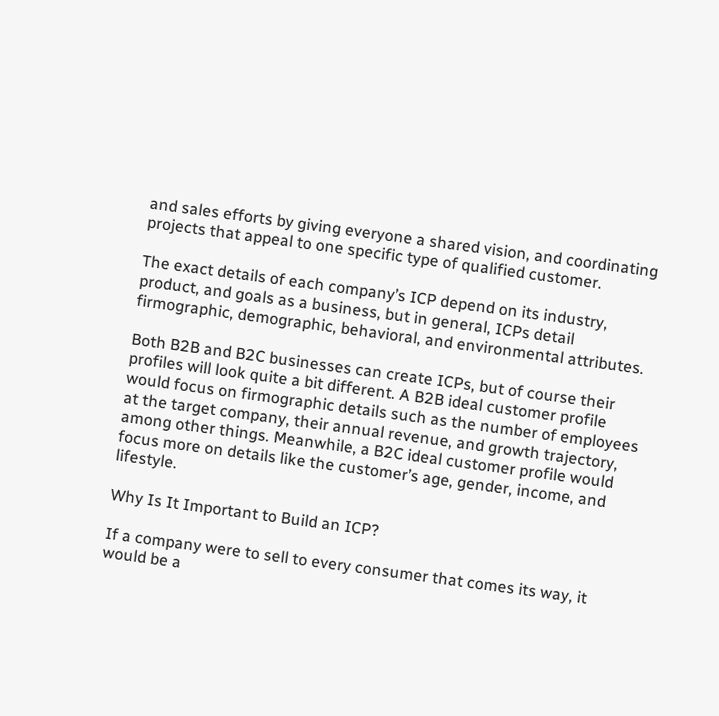and sales efforts by giving everyone a shared vision, and coordinating projects that appeal to one specific type of qualified customer.

The exact details of each company’s ICP depend on its industry, product, and goals as a business, but in general, ICPs detail firmographic, demographic, behavioral, and environmental attributes.

Both B2B and B2C businesses can create ICPs, but of course their profiles will look quite a bit different. A B2B ideal customer profile would focus on firmographic details such as the number of employees at the target company, their annual revenue, and growth trajectory, among other things. Meanwhile, a B2C ideal customer profile would focus more on details like the customer’s age, gender, income, and lifestyle.

Why Is It Important to Build an ICP?

If a company were to sell to every consumer that comes its way, it would be a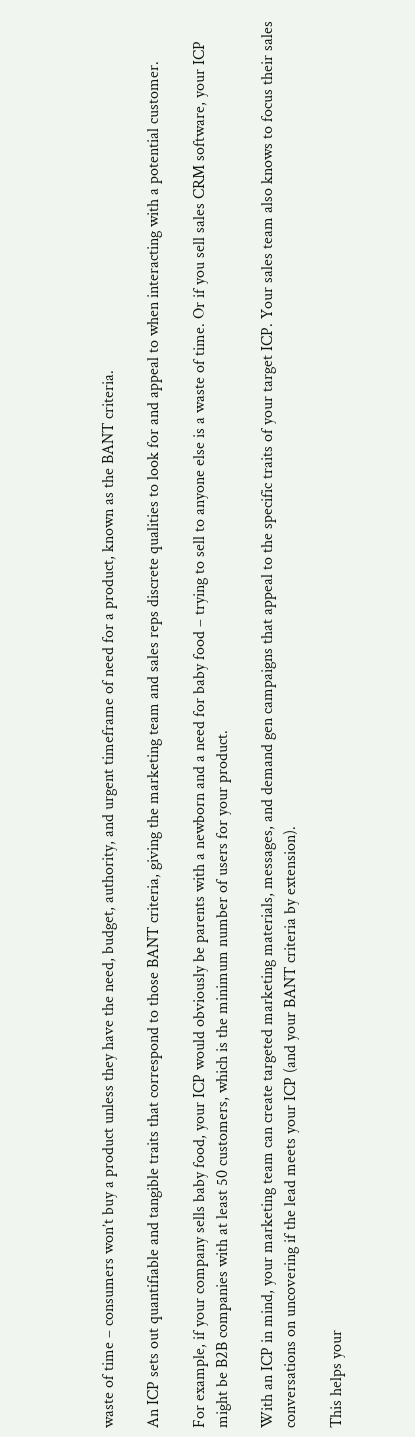waste of time – consumers won’t buy a product unless they have the need, budget, authority, and urgent timeframe of need for a product, known as the BANT criteria.

An ICP sets out quantifiable and tangible traits that correspond to those BANT criteria, giving the marketing team and sales reps discrete qualities to look for and appeal to when interacting with a potential customer.

For example, if your company sells baby food, your ICP would obviously be parents with a newborn and a need for baby food – trying to sell to anyone else is a waste of time. Or if you sell sales CRM software, your ICP might be B2B companies with at least 50 customers, which is the minimum number of users for your product.

With an ICP in mind, your marketing team can create targeted marketing materials, messages, and demand gen campaigns that appeal to the specific traits of your target ICP. Your sales team also knows to focus their sales conversations on uncovering if the lead meets your ICP (and your BANT criteria by extension).

This helps your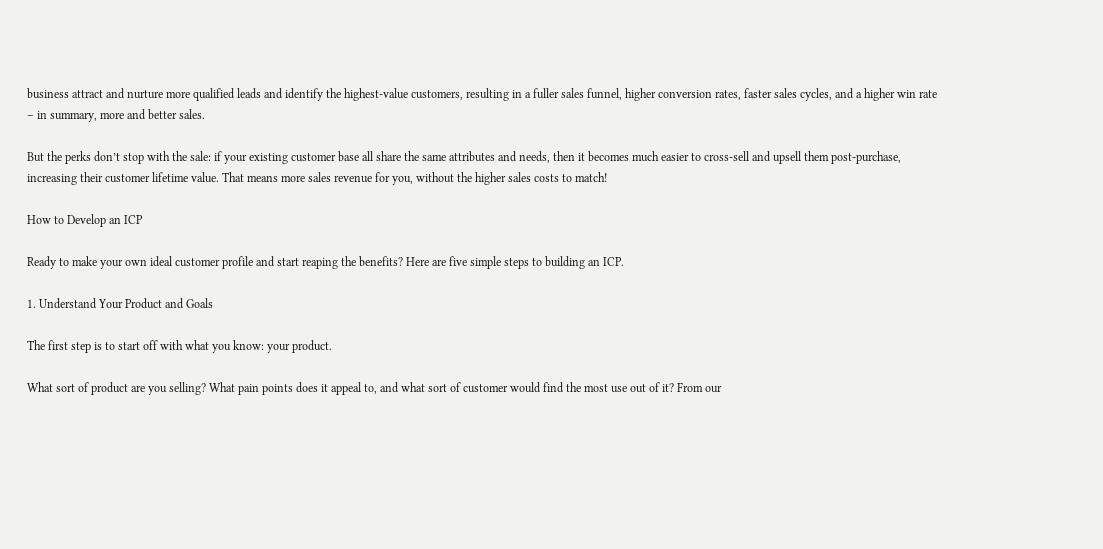business attract and nurture more qualified leads and identify the highest-value customers, resulting in a fuller sales funnel, higher conversion rates, faster sales cycles, and a higher win rate – in summary, more and better sales.

But the perks don’t stop with the sale: if your existing customer base all share the same attributes and needs, then it becomes much easier to cross-sell and upsell them post-purchase, increasing their customer lifetime value. That means more sales revenue for you, without the higher sales costs to match!

How to Develop an ICP

Ready to make your own ideal customer profile and start reaping the benefits? Here are five simple steps to building an ICP.

1. Understand Your Product and Goals

The first step is to start off with what you know: your product.

What sort of product are you selling? What pain points does it appeal to, and what sort of customer would find the most use out of it? From our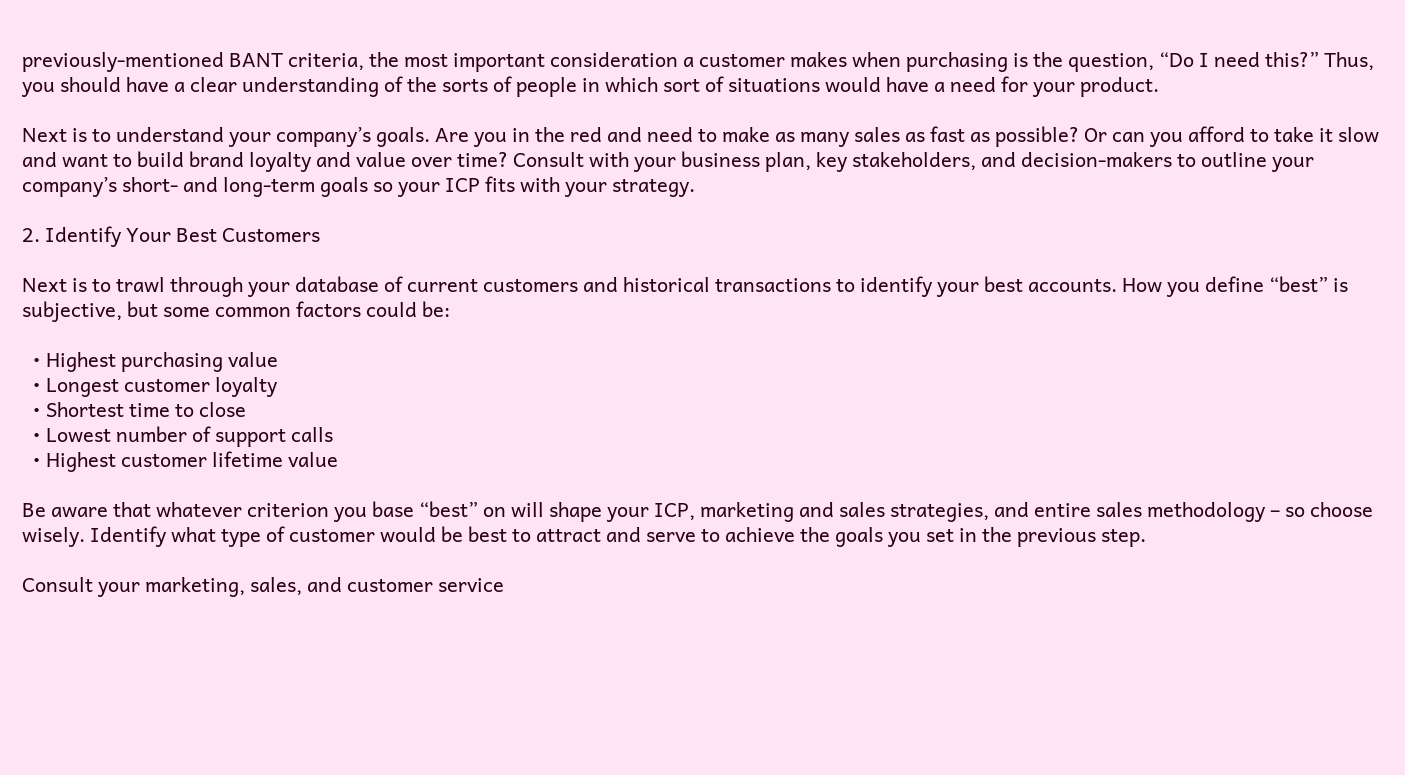previously-mentioned BANT criteria, the most important consideration a customer makes when purchasing is the question, “Do I need this?” Thus, you should have a clear understanding of the sorts of people in which sort of situations would have a need for your product.

Next is to understand your company’s goals. Are you in the red and need to make as many sales as fast as possible? Or can you afford to take it slow and want to build brand loyalty and value over time? Consult with your business plan, key stakeholders, and decision-makers to outline your company’s short- and long-term goals so your ICP fits with your strategy.

2. Identify Your Best Customers

Next is to trawl through your database of current customers and historical transactions to identify your best accounts. How you define “best” is subjective, but some common factors could be:

  • Highest purchasing value
  • Longest customer loyalty
  • Shortest time to close
  • Lowest number of support calls
  • Highest customer lifetime value

Be aware that whatever criterion you base “best” on will shape your ICP, marketing and sales strategies, and entire sales methodology – so choose wisely. Identify what type of customer would be best to attract and serve to achieve the goals you set in the previous step.

Consult your marketing, sales, and customer service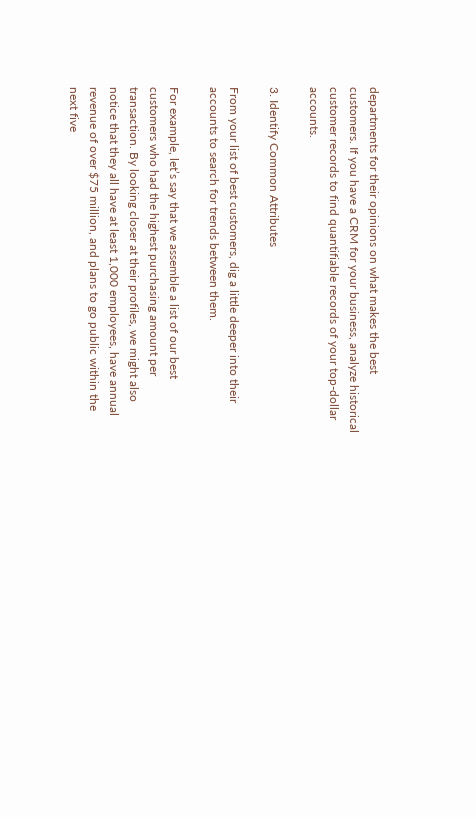departments for their opinions on what makes the best customers. If you have a CRM for your business, analyze historical customer records to find quantifiable records of your top-dollar accounts.

3. Identify Common Attributes

From your list of best customers, dig a little deeper into their accounts to search for trends between them.

For example, let’s say that we assemble a list of our best customers who had the highest purchasing amount per transaction. By looking closer at their profiles, we might also notice that they all have at least 1,000 employees, have annual revenue of over $75 million, and plans to go public within the next five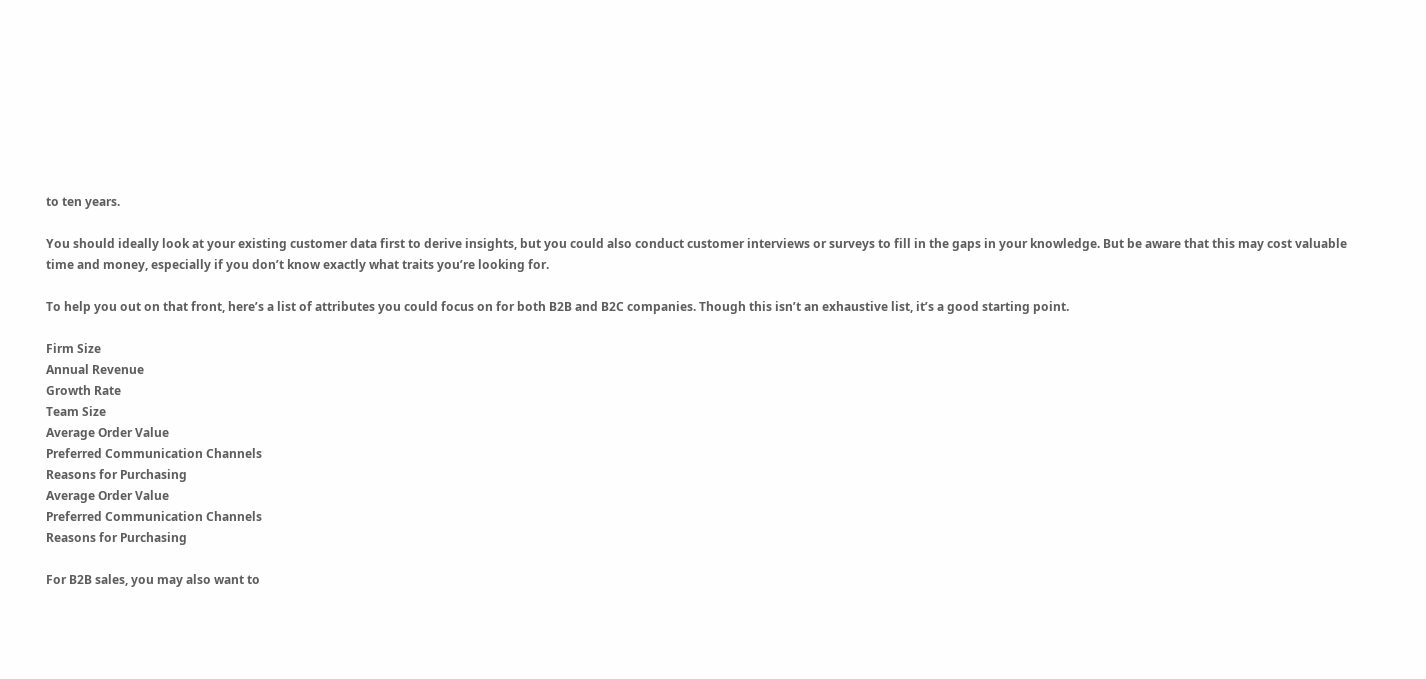to ten years.

You should ideally look at your existing customer data first to derive insights, but you could also conduct customer interviews or surveys to fill in the gaps in your knowledge. But be aware that this may cost valuable time and money, especially if you don’t know exactly what traits you’re looking for.

To help you out on that front, here’s a list of attributes you could focus on for both B2B and B2C companies. Though this isn’t an exhaustive list, it’s a good starting point.

Firm Size
Annual Revenue
Growth Rate
Team Size
Average Order Value
Preferred Communication Channels
Reasons for Purchasing
Average Order Value
Preferred Communication Channels
Reasons for Purchasing

For B2B sales, you may also want to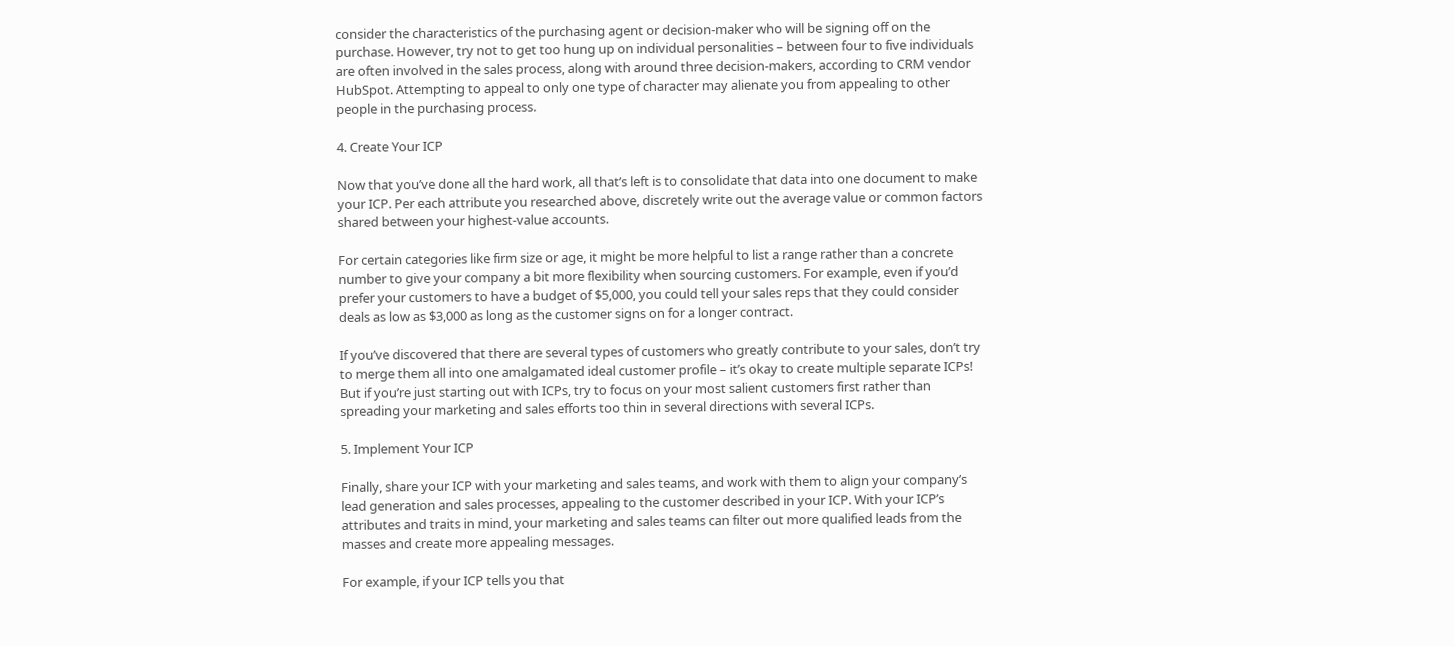consider the characteristics of the purchasing agent or decision-maker who will be signing off on the purchase. However, try not to get too hung up on individual personalities – between four to five individuals are often involved in the sales process, along with around three decision-makers, according to CRM vendor HubSpot. Attempting to appeal to only one type of character may alienate you from appealing to other people in the purchasing process.

4. Create Your ICP

Now that you’ve done all the hard work, all that’s left is to consolidate that data into one document to make your ICP. Per each attribute you researched above, discretely write out the average value or common factors shared between your highest-value accounts.

For certain categories like firm size or age, it might be more helpful to list a range rather than a concrete number to give your company a bit more flexibility when sourcing customers. For example, even if you’d prefer your customers to have a budget of $5,000, you could tell your sales reps that they could consider deals as low as $3,000 as long as the customer signs on for a longer contract.

If you’ve discovered that there are several types of customers who greatly contribute to your sales, don’t try to merge them all into one amalgamated ideal customer profile – it’s okay to create multiple separate ICPs! But if you’re just starting out with ICPs, try to focus on your most salient customers first rather than spreading your marketing and sales efforts too thin in several directions with several ICPs.

5. Implement Your ICP

Finally, share your ICP with your marketing and sales teams, and work with them to align your company’s lead generation and sales processes, appealing to the customer described in your ICP. With your ICP’s attributes and traits in mind, your marketing and sales teams can filter out more qualified leads from the masses and create more appealing messages.

For example, if your ICP tells you that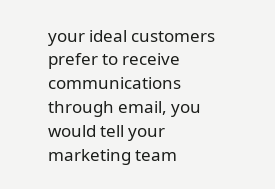your ideal customers prefer to receive communications through email, you would tell your marketing team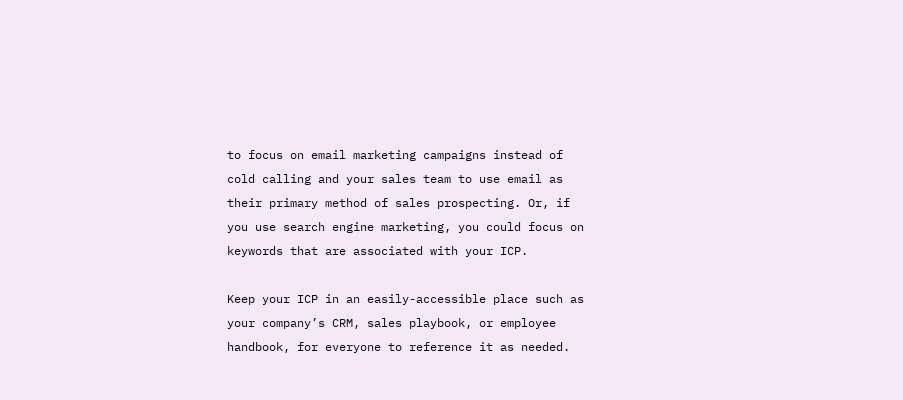to focus on email marketing campaigns instead of cold calling and your sales team to use email as their primary method of sales prospecting. Or, if you use search engine marketing, you could focus on keywords that are associated with your ICP.

Keep your ICP in an easily-accessible place such as your company’s CRM, sales playbook, or employee handbook, for everyone to reference it as needed.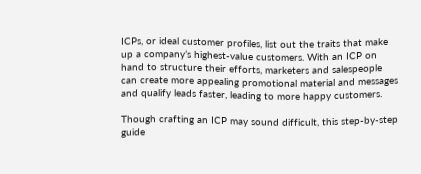ICPs, or ideal customer profiles, list out the traits that make up a company’s highest-value customers. With an ICP on hand to structure their efforts, marketers and salespeople can create more appealing promotional material and messages and qualify leads faster, leading to more happy customers.

Though crafting an ICP may sound difficult, this step-by-step guide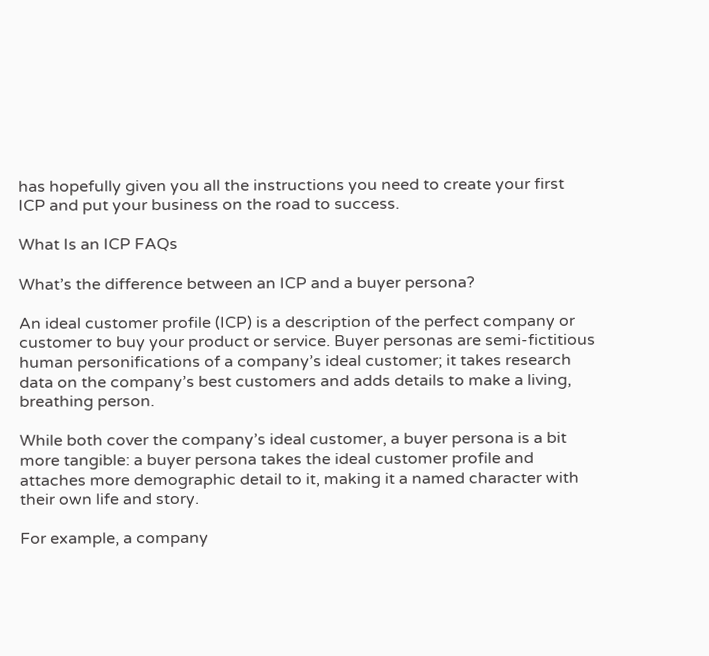has hopefully given you all the instructions you need to create your first ICP and put your business on the road to success.

What Is an ICP FAQs

What’s the difference between an ICP and a buyer persona?

An ideal customer profile (ICP) is a description of the perfect company or customer to buy your product or service. Buyer personas are semi-fictitious human personifications of a company’s ideal customer; it takes research data on the company’s best customers and adds details to make a living, breathing person.

While both cover the company’s ideal customer, a buyer persona is a bit more tangible: a buyer persona takes the ideal customer profile and attaches more demographic detail to it, making it a named character with their own life and story.

For example, a company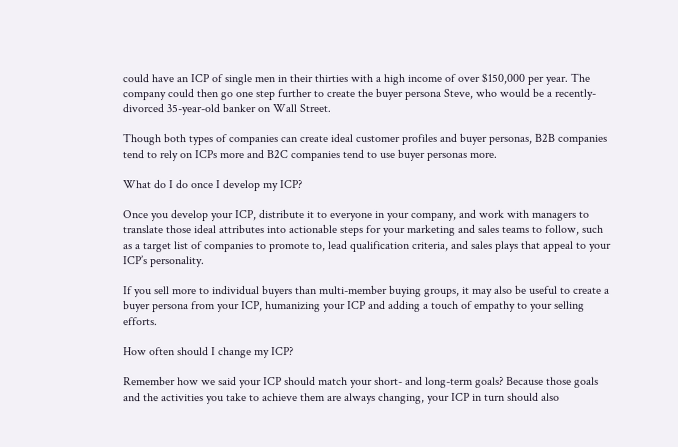could have an ICP of single men in their thirties with a high income of over $150,000 per year. The company could then go one step further to create the buyer persona Steve, who would be a recently-divorced 35-year-old banker on Wall Street.

Though both types of companies can create ideal customer profiles and buyer personas, B2B companies tend to rely on ICPs more and B2C companies tend to use buyer personas more.

What do I do once I develop my ICP?

Once you develop your ICP, distribute it to everyone in your company, and work with managers to translate those ideal attributes into actionable steps for your marketing and sales teams to follow, such as a target list of companies to promote to, lead qualification criteria, and sales plays that appeal to your ICP’s personality.

If you sell more to individual buyers than multi-member buying groups, it may also be useful to create a buyer persona from your ICP, humanizing your ICP and adding a touch of empathy to your selling efforts.

How often should I change my ICP?

Remember how we said your ICP should match your short- and long-term goals? Because those goals and the activities you take to achieve them are always changing, your ICP in turn should also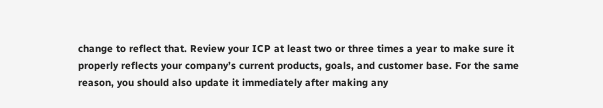change to reflect that. Review your ICP at least two or three times a year to make sure it properly reflects your company’s current products, goals, and customer base. For the same reason, you should also update it immediately after making any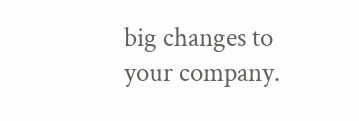big changes to your company.